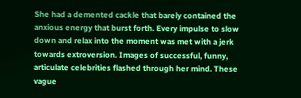She had a demented cackle that barely contained the anxious energy that burst forth. Every impulse to slow down and relax into the moment was met with a jerk towards extroversion. Images of successful, funny, articulate celebrities flashed through her mind. These vague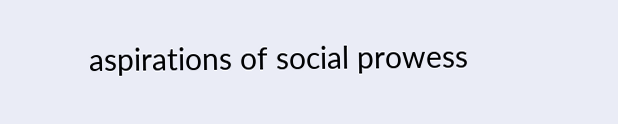aspirations of social prowess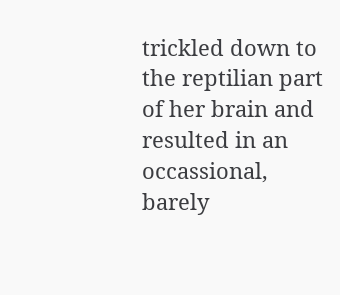trickled down to the reptilian part of her brain and resulted in an occassional, barely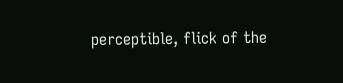perceptible, flick of the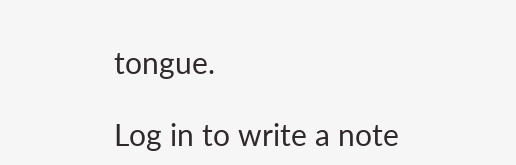tongue.

Log in to write a note